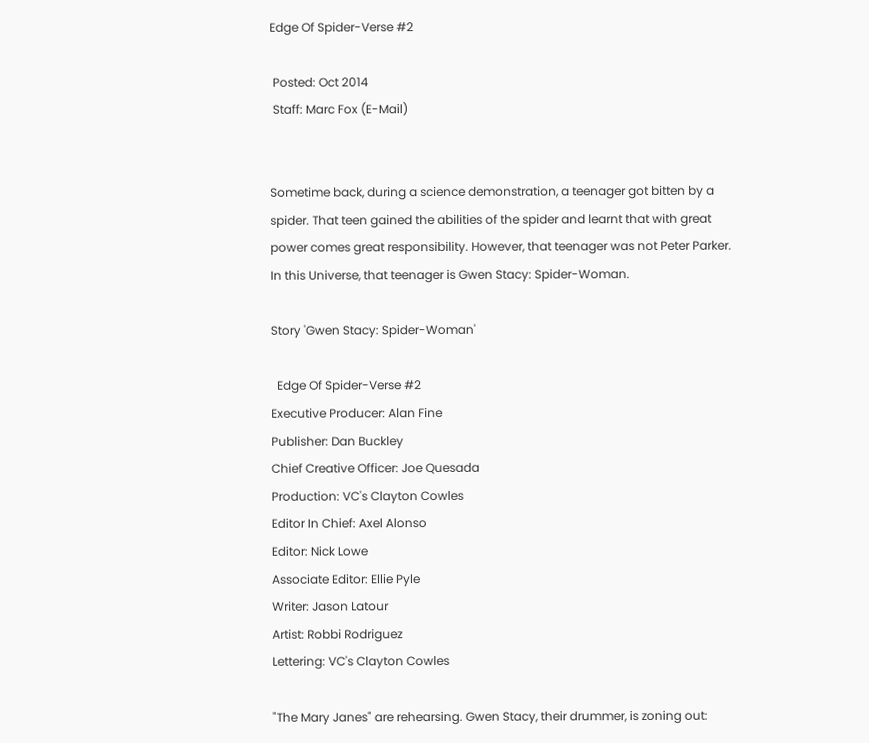Edge Of Spider-Verse #2

 Posted: Oct 2014
 Staff: Marc Fox (E-Mail)


Sometime back, during a science demonstration, a teenager got bitten by a spider. That teen gained the abilities of the spider and learnt that with great power comes great responsibility. However, that teenager was not Peter Parker. In this Universe, that teenager is Gwen Stacy: Spider-Woman.

Story 'Gwen Stacy: Spider-Woman'

  Edge Of Spider-Verse #2
Executive Producer: Alan Fine
Publisher: Dan Buckley
Chief Creative Officer: Joe Quesada
Production: VC's Clayton Cowles
Editor In Chief: Axel Alonso
Editor: Nick Lowe
Associate Editor: Ellie Pyle
Writer: Jason Latour
Artist: Robbi Rodriguez
Lettering: VC's Clayton Cowles

"The Mary Janes" are rehearsing. Gwen Stacy, their drummer, is zoning out: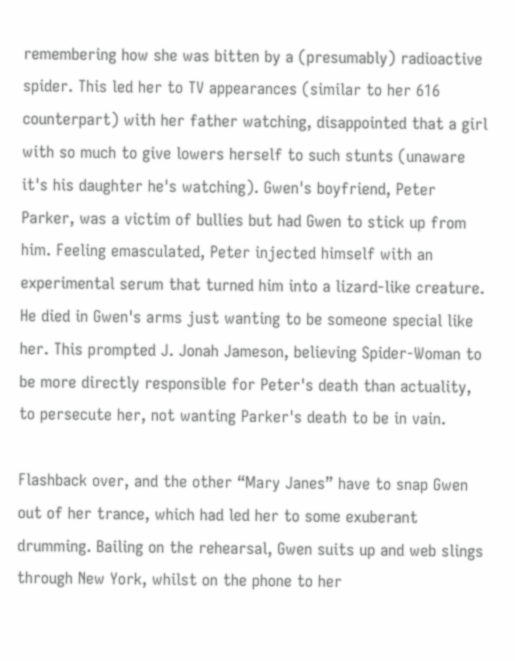remembering how she was bitten by a (presumably) radioactive spider. This led her to TV appearances (similar to her 616 counterpart) with her father watching, disappointed that a girl with so much to give lowers herself to such stunts (unaware it's his daughter he's watching). Gwen's boyfriend, Peter Parker, was a victim of bullies but had Gwen to stick up from him. Feeling emasculated, Peter injected himself with an experimental serum that turned him into a lizard-like creature. He died in Gwen's arms just wanting to be someone special like her. This prompted J. Jonah Jameson, believing Spider-Woman to be more directly responsible for Peter's death than actuality, to persecute her, not wanting Parker's death to be in vain.

Flashback over, and the other “Mary Janes” have to snap Gwen out of her trance, which had led her to some exuberant drumming. Bailing on the rehearsal, Gwen suits up and web slings through New York, whilst on the phone to her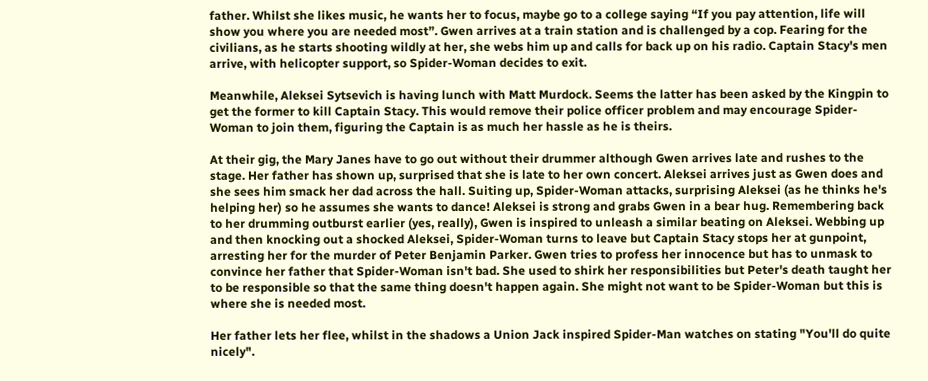father. Whilst she likes music, he wants her to focus, maybe go to a college saying “If you pay attention, life will show you where you are needed most”. Gwen arrives at a train station and is challenged by a cop. Fearing for the civilians, as he starts shooting wildly at her, she webs him up and calls for back up on his radio. Captain Stacy's men arrive, with helicopter support, so Spider-Woman decides to exit.

Meanwhile, Aleksei Sytsevich is having lunch with Matt Murdock. Seems the latter has been asked by the Kingpin to get the former to kill Captain Stacy. This would remove their police officer problem and may encourage Spider-Woman to join them, figuring the Captain is as much her hassle as he is theirs.

At their gig, the Mary Janes have to go out without their drummer although Gwen arrives late and rushes to the stage. Her father has shown up, surprised that she is late to her own concert. Aleksei arrives just as Gwen does and she sees him smack her dad across the hall. Suiting up, Spider-Woman attacks, surprising Aleksei (as he thinks he's helping her) so he assumes she wants to dance! Aleksei is strong and grabs Gwen in a bear hug. Remembering back to her drumming outburst earlier (yes, really), Gwen is inspired to unleash a similar beating on Aleksei. Webbing up and then knocking out a shocked Aleksei, Spider-Woman turns to leave but Captain Stacy stops her at gunpoint, arresting her for the murder of Peter Benjamin Parker. Gwen tries to profess her innocence but has to unmask to convince her father that Spider-Woman isn't bad. She used to shirk her responsibilities but Peter's death taught her to be responsible so that the same thing doesn't happen again. She might not want to be Spider-Woman but this is where she is needed most.

Her father lets her flee, whilst in the shadows a Union Jack inspired Spider-Man watches on stating "You'll do quite nicely".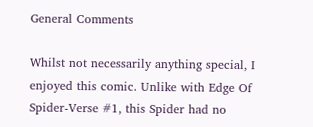General Comments

Whilst not necessarily anything special, I enjoyed this comic. Unlike with Edge Of Spider-Verse #1, this Spider had no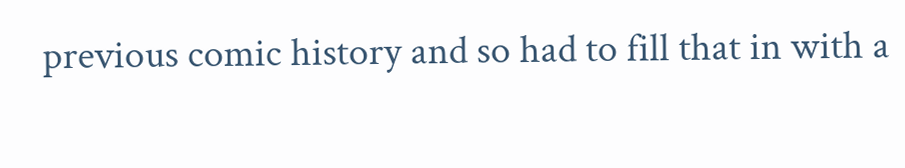previous comic history and so had to fill that in with a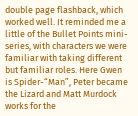double page flashback, which worked well. It reminded me a little of the Bullet Points mini-series, with characters we were familiar with taking different but familiar roles. Here Gwen is Spider-“Man”, Peter became the Lizard and Matt Murdock works for the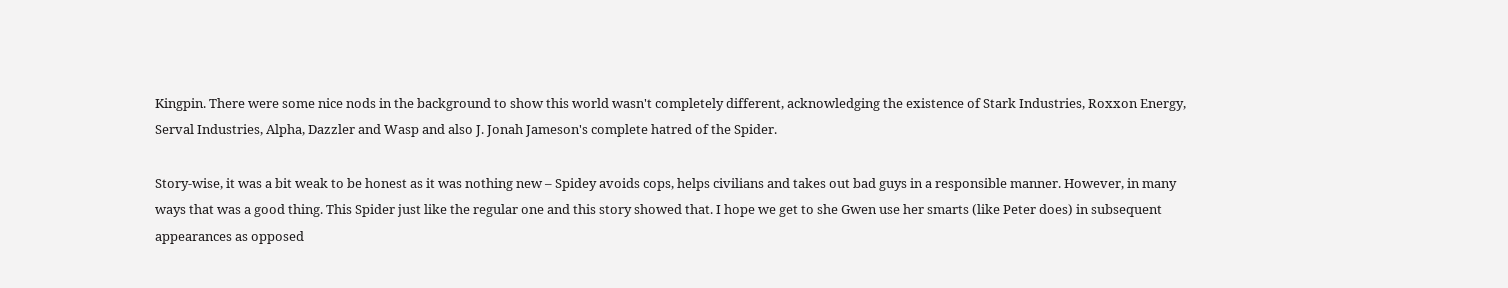Kingpin. There were some nice nods in the background to show this world wasn't completely different, acknowledging the existence of Stark Industries, Roxxon Energy, Serval Industries, Alpha, Dazzler and Wasp and also J. Jonah Jameson's complete hatred of the Spider.

Story-wise, it was a bit weak to be honest as it was nothing new – Spidey avoids cops, helps civilians and takes out bad guys in a responsible manner. However, in many ways that was a good thing. This Spider just like the regular one and this story showed that. I hope we get to she Gwen use her smarts (like Peter does) in subsequent appearances as opposed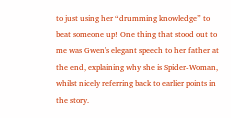to just using her “drumming knowledge” to beat someone up! One thing that stood out to me was Gwen's elegant speech to her father at the end, explaining why she is Spider-Woman, whilst nicely referring back to earlier points in the story.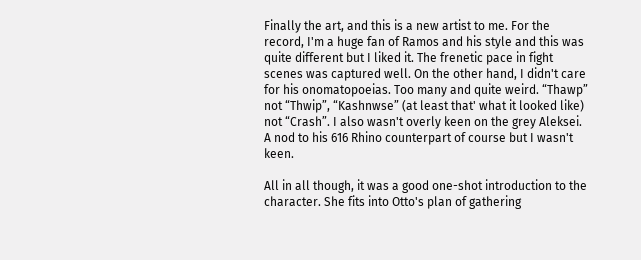Finally the art, and this is a new artist to me. For the record, I'm a huge fan of Ramos and his style and this was quite different but I liked it. The frenetic pace in fight scenes was captured well. On the other hand, I didn't care for his onomatopoeias. Too many and quite weird. “Thawp” not “Thwip”, “Kashnwse” (at least that' what it looked like) not “Crash”. I also wasn't overly keen on the grey Aleksei. A nod to his 616 Rhino counterpart of course but I wasn't keen.

All in all though, it was a good one-shot introduction to the character. She fits into Otto's plan of gathering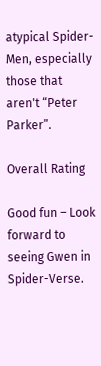atypical Spider-Men, especially those that aren't “Peter Parker”.

Overall Rating

Good fun – Look forward to seeing Gwen in Spider-Verse.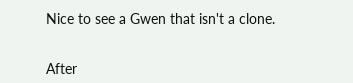Nice to see a Gwen that isn't a clone.


After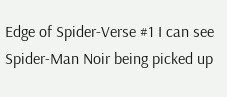Edge of Spider-Verse #1 I can see Spider-Man Noir being picked up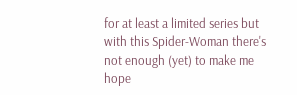for at least a limited series but with this Spider-Woman there's not enough (yet) to make me hope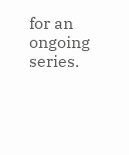for an ongoing series.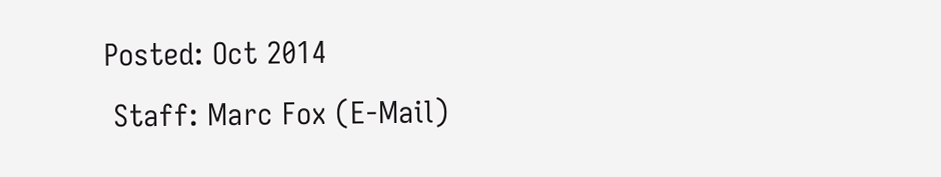Posted: Oct 2014
 Staff: Marc Fox (E-Mail)